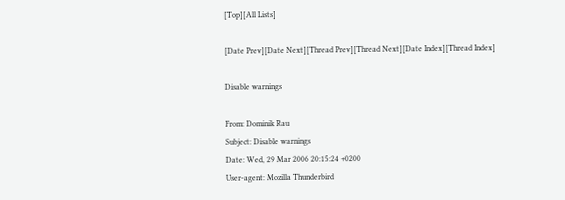[Top][All Lists]

[Date Prev][Date Next][Thread Prev][Thread Next][Date Index][Thread Index]

Disable warnings

From: Dominik Rau
Subject: Disable warnings
Date: Wed, 29 Mar 2006 20:15:24 +0200
User-agent: Mozilla Thunderbird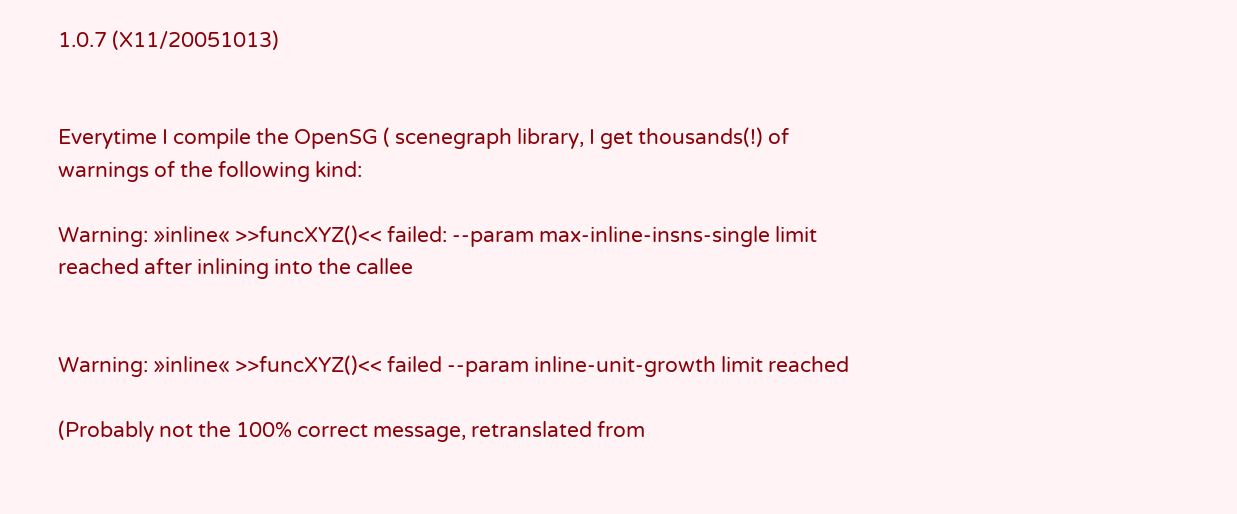1.0.7 (X11/20051013)


Everytime I compile the OpenSG ( scenegraph library, I get thousands(!) of warnings of the following kind:

Warning: »inline« >>funcXYZ()<< failed: --param max-inline-insns-single limit reached after inlining into the callee


Warning: »inline« >>funcXYZ()<< failed --param inline-unit-growth limit reached

(Probably not the 100% correct message, retranslated from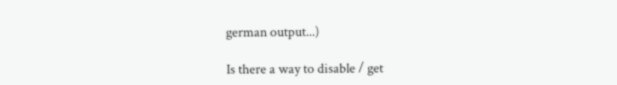german output...)

Is there a way to disable / get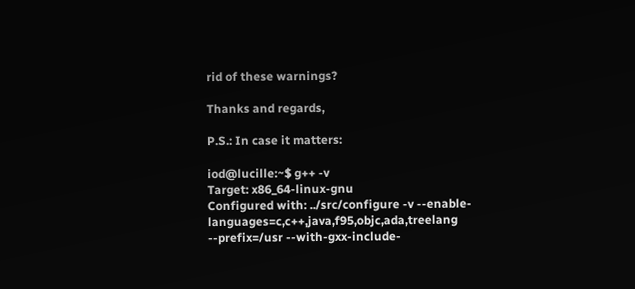rid of these warnings?

Thanks and regards,

P.S.: In case it matters:

iod@lucille:~$ g++ -v
Target: x86_64-linux-gnu
Configured with: ../src/configure -v --enable-languages=c,c++,java,f95,objc,ada,treelang --prefix=/usr --with-gxx-include-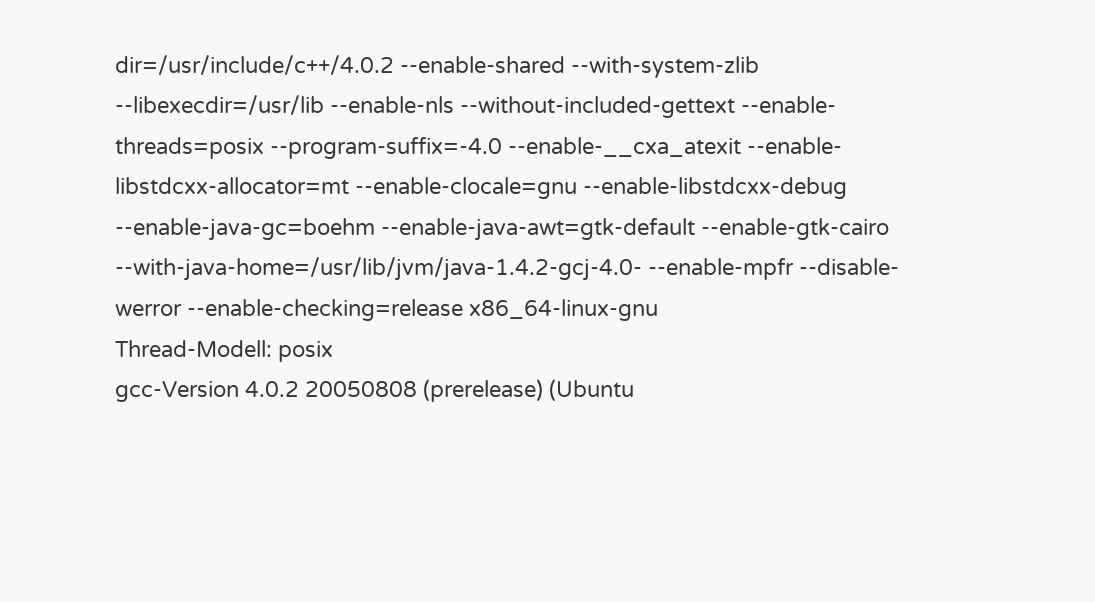dir=/usr/include/c++/4.0.2 --enable-shared --with-system-zlib --libexecdir=/usr/lib --enable-nls --without-included-gettext --enable-threads=posix --program-suffix=-4.0 --enable-__cxa_atexit --enable-libstdcxx-allocator=mt --enable-clocale=gnu --enable-libstdcxx-debug --enable-java-gc=boehm --enable-java-awt=gtk-default --enable-gtk-cairo --with-java-home=/usr/lib/jvm/java-1.4.2-gcj-4.0- --enable-mpfr --disable-werror --enable-checking=release x86_64-linux-gnu
Thread-Modell: posix
gcc-Version 4.0.2 20050808 (prerelease) (Ubuntu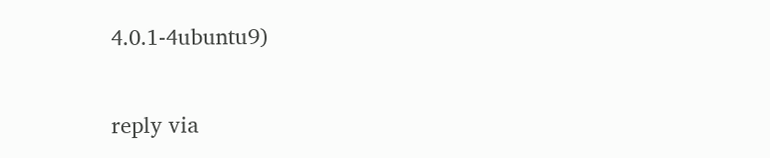4.0.1-4ubuntu9)

reply via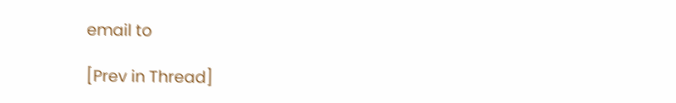email to

[Prev in Thread]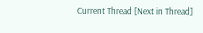Current Thread [Next in Thread]